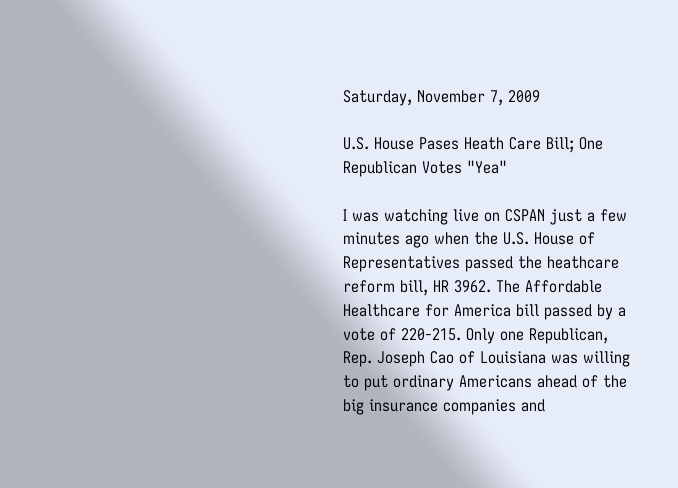Saturday, November 7, 2009

U.S. House Pases Heath Care Bill; One Republican Votes "Yea"

I was watching live on CSPAN just a few minutes ago when the U.S. House of Representatives passed the heathcare reform bill, HR 3962. The Affordable Healthcare for America bill passed by a vote of 220-215. Only one Republican, Rep. Joseph Cao of Louisiana was willing to put ordinary Americans ahead of the big insurance companies and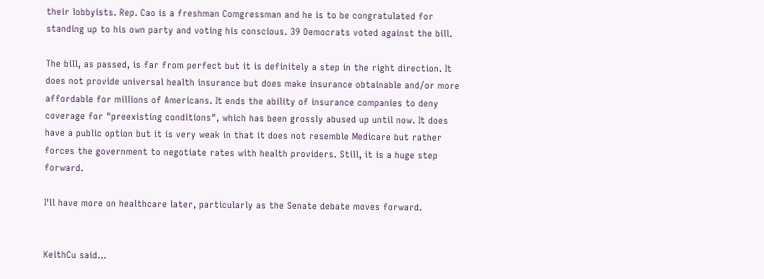their lobbyists. Rep. Cao is a freshman Comgressman and he is to be congratulated for standing up to his own party and voting his conscious. 39 Democrats voted against the bill.

The bill, as passed, is far from perfect but it is definitely a step in the right direction. It does not provide universal health insurance but does make insurance obtainable and/or more affordable for millions of Americans. It ends the ability of insurance companies to deny coverage for "preexisting conditions", which has been grossly abused up until now. It does have a public option but it is very weak in that it does not resemble Medicare but rather forces the government to negotiate rates with health providers. Still, it is a huge step forward.

I'll have more on healthcare later, particularly as the Senate debate moves forward.


KeithCu said...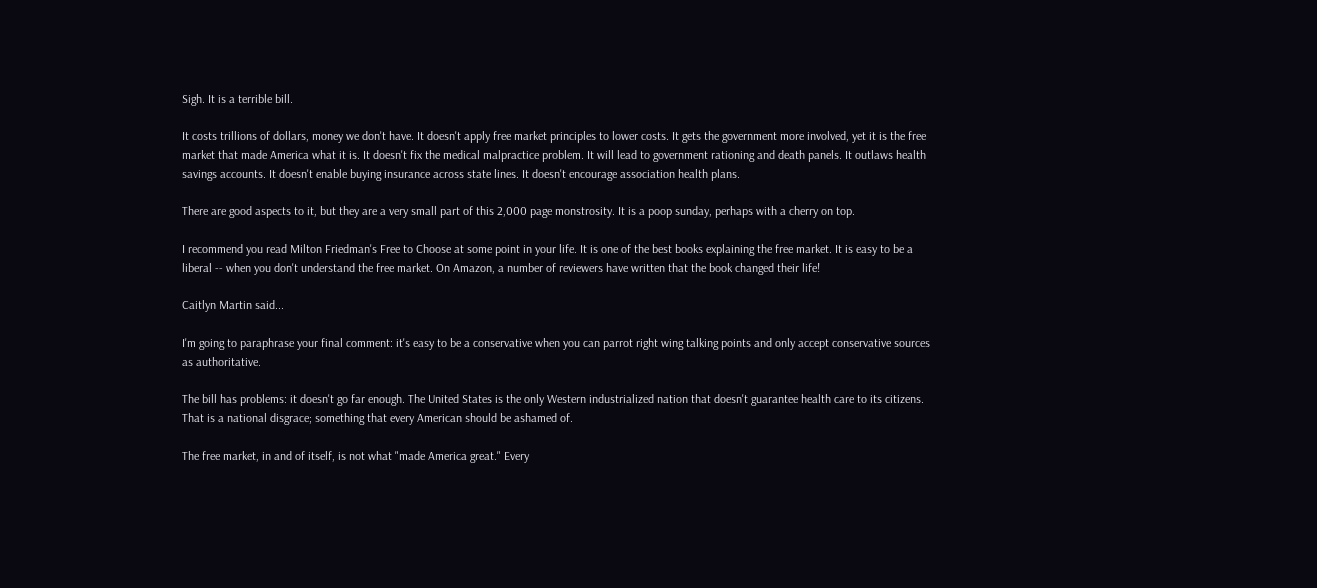Sigh. It is a terrible bill.

It costs trillions of dollars, money we don't have. It doesn't apply free market principles to lower costs. It gets the government more involved, yet it is the free market that made America what it is. It doesn't fix the medical malpractice problem. It will lead to government rationing and death panels. It outlaws health savings accounts. It doesn't enable buying insurance across state lines. It doesn't encourage association health plans.

There are good aspects to it, but they are a very small part of this 2,000 page monstrosity. It is a poop sunday, perhaps with a cherry on top.

I recommend you read Milton Friedman's Free to Choose at some point in your life. It is one of the best books explaining the free market. It is easy to be a liberal -- when you don't understand the free market. On Amazon, a number of reviewers have written that the book changed their life!

Caitlyn Martin said...

I'm going to paraphrase your final comment: it's easy to be a conservative when you can parrot right wing talking points and only accept conservative sources as authoritative.

The bill has problems: it doesn't go far enough. The United States is the only Western industrialized nation that doesn't guarantee health care to its citizens. That is a national disgrace; something that every American should be ashamed of.

The free market, in and of itself, is not what "made America great." Every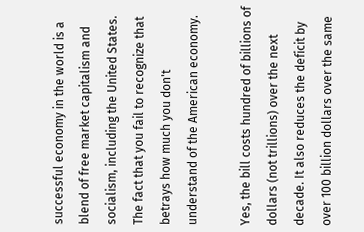successful economy in the world is a blend of free market capitalism and socialism, including the United States. The fact that you fail to recognize that betrays how much you don't understand of the American economy.

Yes, the bill costs hundred of billions of dollars (not trillions) over the next decade. It also reduces the deficit by over 100 billion dollars over the same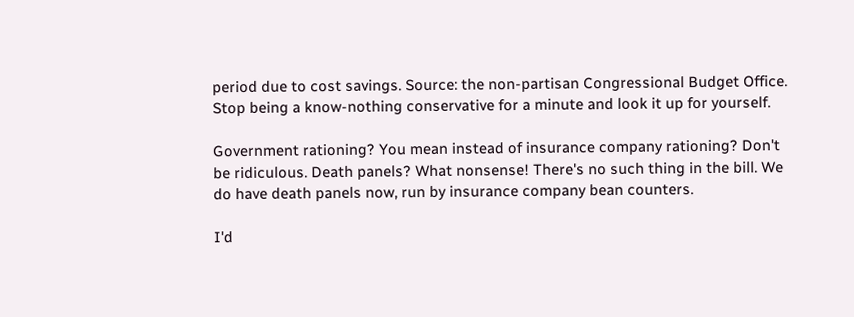period due to cost savings. Source: the non-partisan Congressional Budget Office. Stop being a know-nothing conservative for a minute and look it up for yourself.

Government rationing? You mean instead of insurance company rationing? Don't be ridiculous. Death panels? What nonsense! There's no such thing in the bill. We do have death panels now, run by insurance company bean counters.

I'd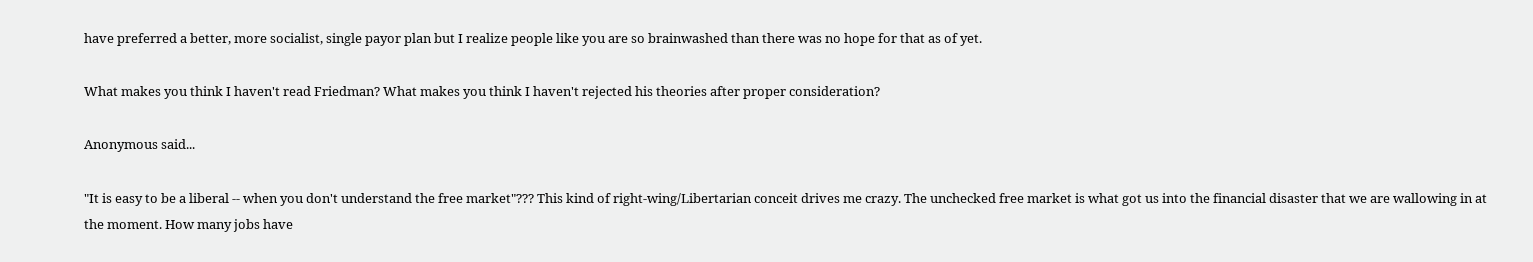have preferred a better, more socialist, single payor plan but I realize people like you are so brainwashed than there was no hope for that as of yet.

What makes you think I haven't read Friedman? What makes you think I haven't rejected his theories after proper consideration?

Anonymous said...

"It is easy to be a liberal -- when you don't understand the free market"??? This kind of right-wing/Libertarian conceit drives me crazy. The unchecked free market is what got us into the financial disaster that we are wallowing in at the moment. How many jobs have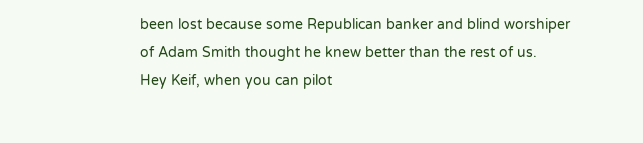been lost because some Republican banker and blind worshiper of Adam Smith thought he knew better than the rest of us.
Hey Keif, when you can pilot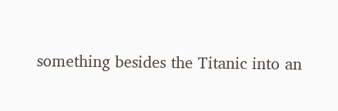something besides the Titanic into an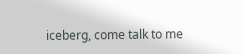iceberg, come talk to me